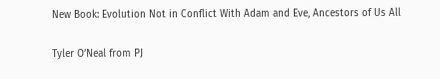New Book: Evolution Not in Conflict With Adam and Eve, Ancestors of Us All

Tyler O’Neal from PJ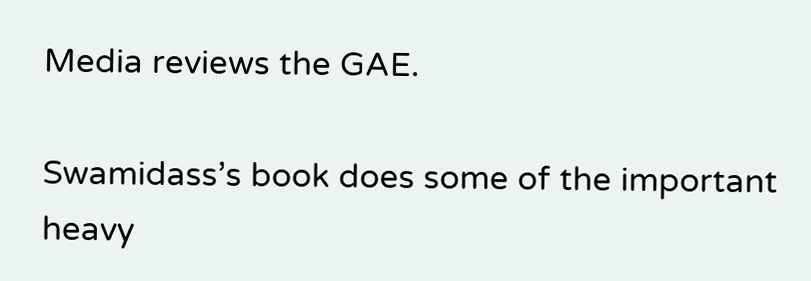Media reviews the GAE.

Swamidass’s book does some of the important heavy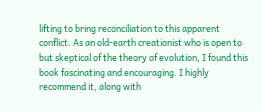lifting to bring reconciliation to this apparent conflict. As an old-earth creationist who is open to but skeptical of the theory of evolution, I found this book fascinating and encouraging. I highly recommend it, along with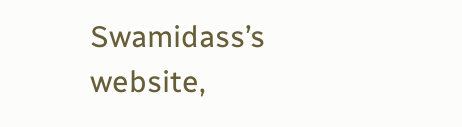Swamidass’s website,